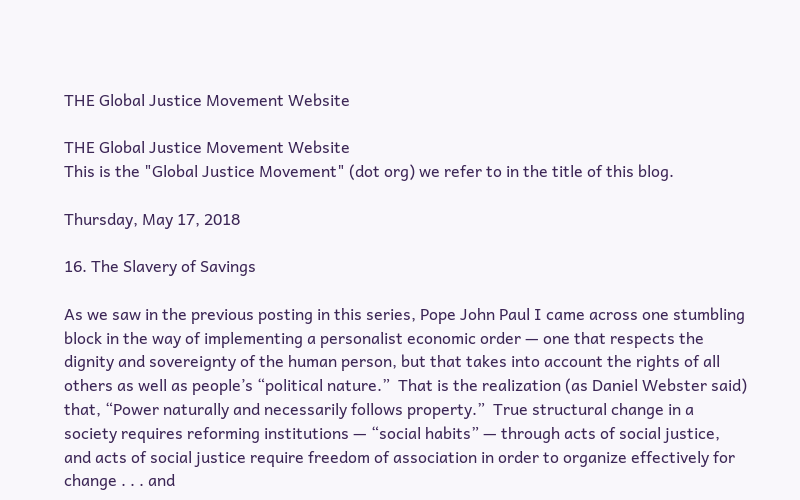THE Global Justice Movement Website

THE Global Justice Movement Website
This is the "Global Justice Movement" (dot org) we refer to in the title of this blog.

Thursday, May 17, 2018

16. The Slavery of Savings

As we saw in the previous posting in this series, Pope John Paul I came across one stumbling block in the way of implementing a personalist economic order — one that respects the dignity and sovereignty of the human person, but that takes into account the rights of all others as well as people’s “political nature.”  That is the realization (as Daniel Webster said) that, “Power naturally and necessarily follows property.”  True structural change in a society requires reforming institutions — “social habits” — through acts of social justice, and acts of social justice require freedom of association in order to organize effectively for change . . . and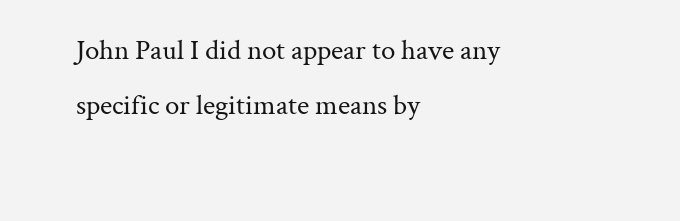John Paul I did not appear to have any specific or legitimate means by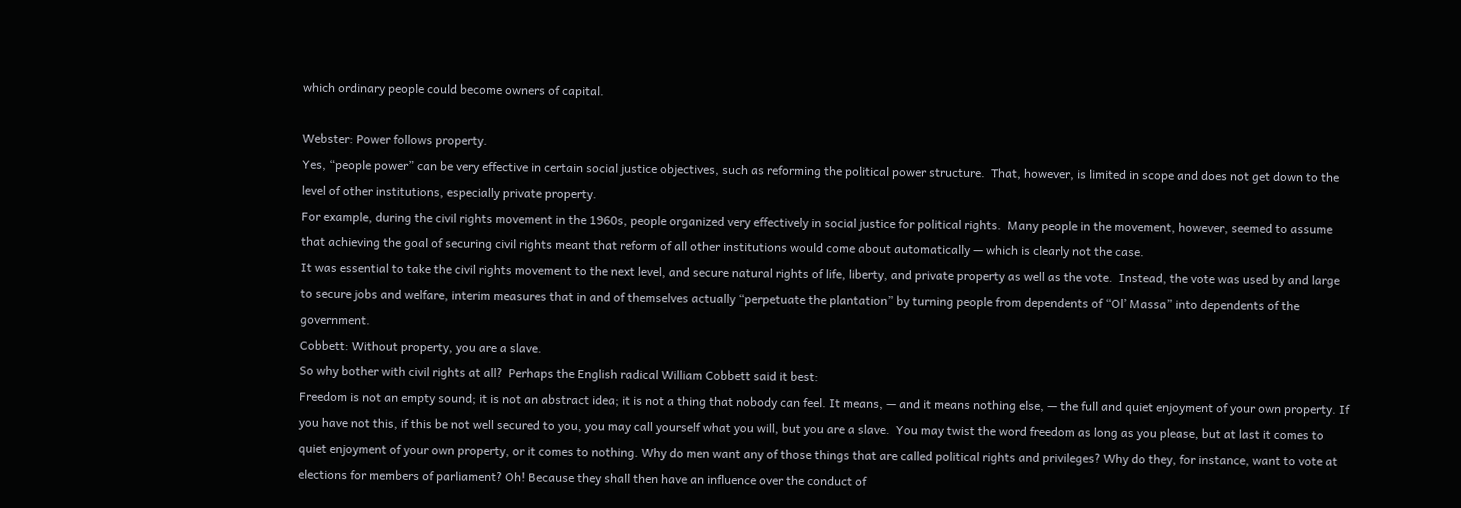which ordinary people could become owners of capital.

Webster: Power follows property.
Yes, “people power” can be very effective in certain social justice objectives, such as reforming the political power structure.  That, however, is limited in scope and does not get down to the level of other institutions, especially private property.
For example, during the civil rights movement in the 1960s, people organized very effectively in social justice for political rights.  Many people in the movement, however, seemed to assume that achieving the goal of securing civil rights meant that reform of all other institutions would come about automatically — which is clearly not the case.
It was essential to take the civil rights movement to the next level, and secure natural rights of life, liberty, and private property as well as the vote.  Instead, the vote was used by and large to secure jobs and welfare, interim measures that in and of themselves actually “perpetuate the plantation” by turning people from dependents of “Ol’ Massa” into dependents of the government.
Cobbett: Without property, you are a slave.
So why bother with civil rights at all?  Perhaps the English radical William Cobbett said it best:
Freedom is not an empty sound; it is not an abstract idea; it is not a thing that nobody can feel. It means, — and it means nothing else, — the full and quiet enjoyment of your own property. If you have not this, if this be not well secured to you, you may call yourself what you will, but you are a slave.  You may twist the word freedom as long as you please, but at last it comes to quiet enjoyment of your own property, or it comes to nothing. Why do men want any of those things that are called political rights and privileges? Why do they, for instance, want to vote at elections for members of parliament? Oh! Because they shall then have an influence over the conduct of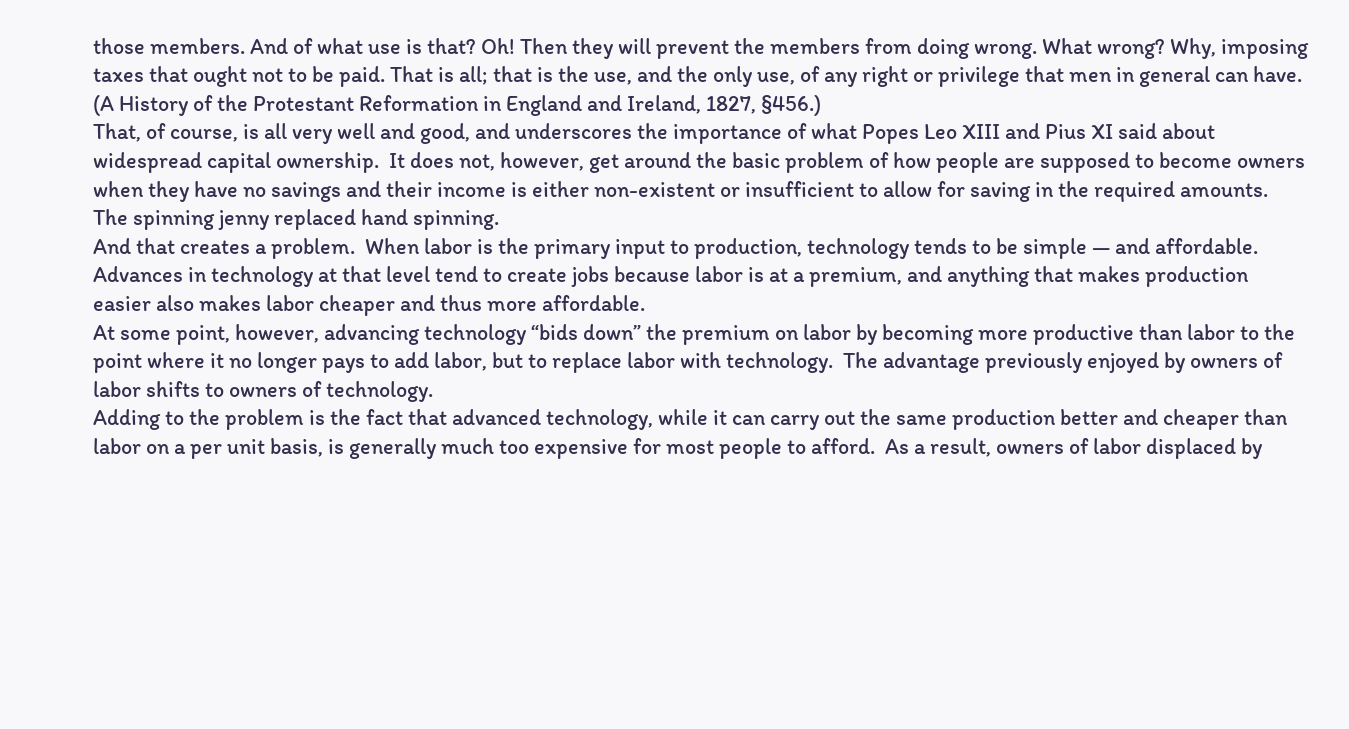those members. And of what use is that? Oh! Then they will prevent the members from doing wrong. What wrong? Why, imposing taxes that ought not to be paid. That is all; that is the use, and the only use, of any right or privilege that men in general can have.  (A History of the Protestant Reformation in England and Ireland, 1827, §456.)
That, of course, is all very well and good, and underscores the importance of what Popes Leo XIII and Pius XI said about widespread capital ownership.  It does not, however, get around the basic problem of how people are supposed to become owners when they have no savings and their income is either non-existent or insufficient to allow for saving in the required amounts.
The spinning jenny replaced hand spinning.
And that creates a problem.  When labor is the primary input to production, technology tends to be simple — and affordable.  Advances in technology at that level tend to create jobs because labor is at a premium, and anything that makes production easier also makes labor cheaper and thus more affordable.
At some point, however, advancing technology “bids down” the premium on labor by becoming more productive than labor to the point where it no longer pays to add labor, but to replace labor with technology.  The advantage previously enjoyed by owners of labor shifts to owners of technology.
Adding to the problem is the fact that advanced technology, while it can carry out the same production better and cheaper than labor on a per unit basis, is generally much too expensive for most people to afford.  As a result, owners of labor displaced by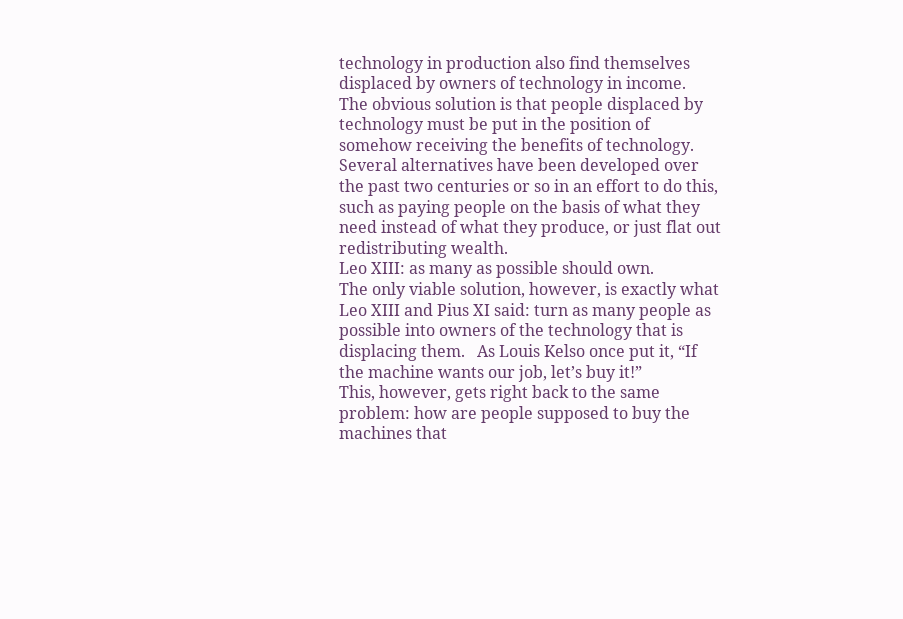technology in production also find themselves displaced by owners of technology in income.
The obvious solution is that people displaced by technology must be put in the position of somehow receiving the benefits of technology.  Several alternatives have been developed over the past two centuries or so in an effort to do this, such as paying people on the basis of what they need instead of what they produce, or just flat out redistributing wealth.
Leo XIII: as many as possible should own.
The only viable solution, however, is exactly what Leo XIII and Pius XI said: turn as many people as possible into owners of the technology that is displacing them.   As Louis Kelso once put it, “If the machine wants our job, let’s buy it!”
This, however, gets right back to the same problem: how are people supposed to buy the machines that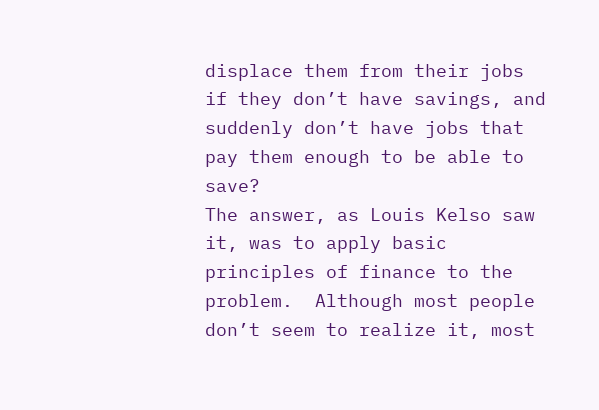displace them from their jobs if they don’t have savings, and suddenly don’t have jobs that pay them enough to be able to save?
The answer, as Louis Kelso saw it, was to apply basic principles of finance to the problem.  Although most people don’t seem to realize it, most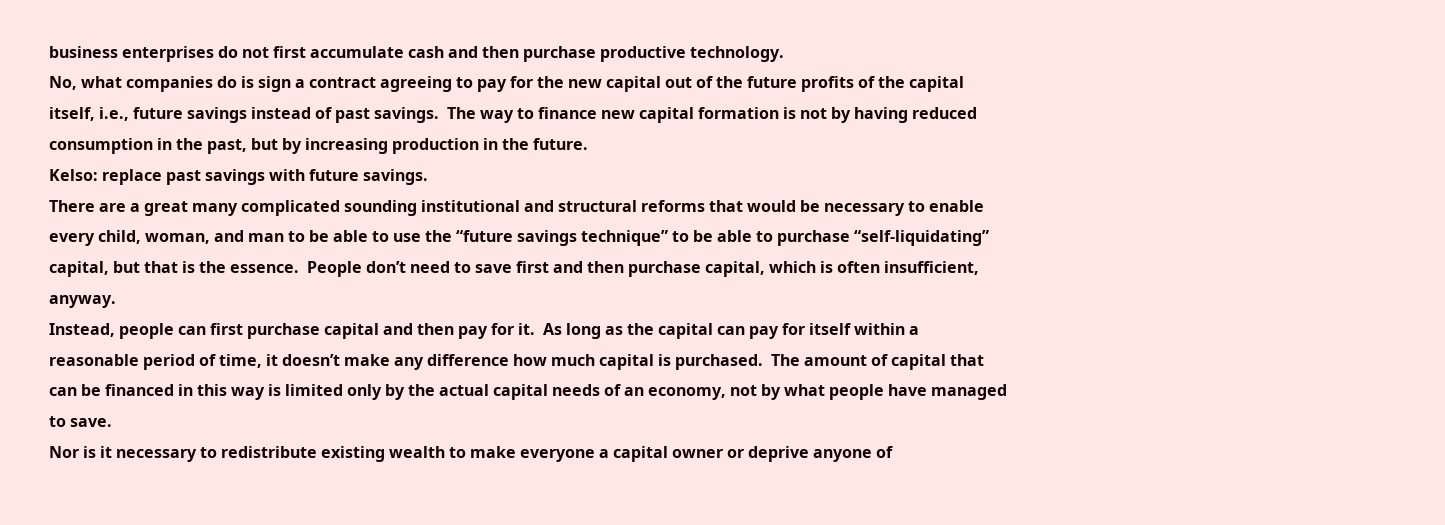business enterprises do not first accumulate cash and then purchase productive technology.
No, what companies do is sign a contract agreeing to pay for the new capital out of the future profits of the capital itself, i.e., future savings instead of past savings.  The way to finance new capital formation is not by having reduced consumption in the past, but by increasing production in the future.
Kelso: replace past savings with future savings.
There are a great many complicated sounding institutional and structural reforms that would be necessary to enable every child, woman, and man to be able to use the “future savings technique” to be able to purchase “self-liquidating” capital, but that is the essence.  People don’t need to save first and then purchase capital, which is often insufficient, anyway.
Instead, people can first purchase capital and then pay for it.  As long as the capital can pay for itself within a reasonable period of time, it doesn’t make any difference how much capital is purchased.  The amount of capital that can be financed in this way is limited only by the actual capital needs of an economy, not by what people have managed to save.
Nor is it necessary to redistribute existing wealth to make everyone a capital owner or deprive anyone of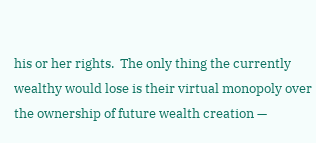his or her rights.  The only thing the currently wealthy would lose is their virtual monopoly over the ownership of future wealth creation —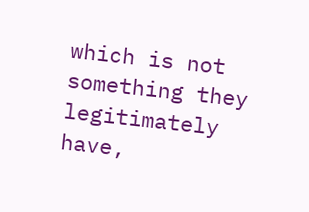which is not something they legitimately have,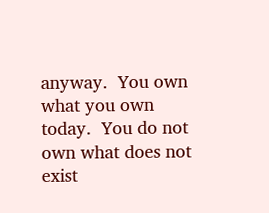anyway.  You own what you own today.  You do not own what does not exist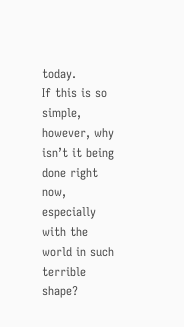today.
If this is so simple, however, why isn’t it being done right now, especially with the world in such terrible shape?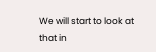We will start to look at that in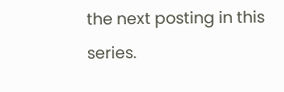the next posting in this series.